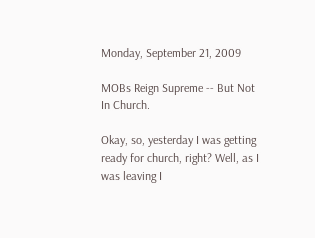Monday, September 21, 2009

MOBs Reign Supreme -- But Not In Church.

Okay, so, yesterday I was getting ready for church, right? Well, as I was leaving I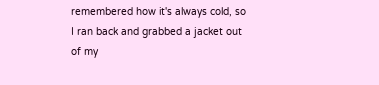remembered how it's always cold, so I ran back and grabbed a jacket out of my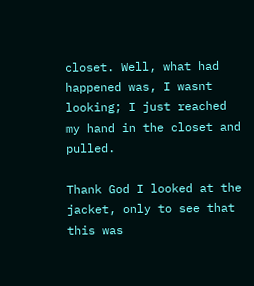closet. Well, what had happened was, I wasnt looking; I just reached my hand in the closet and pulled.

Thank God I looked at the jacket, only to see that this was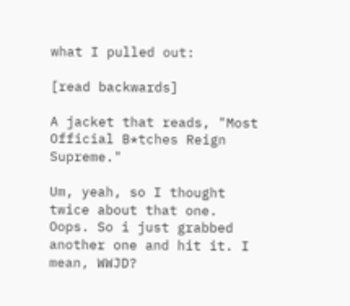what I pulled out:

[read backwards]

A jacket that reads, "Most Official B*tches Reign Supreme."

Um, yeah, so I thought twice about that one. Oops. So i just grabbed another one and hit it. I mean, WWJD?